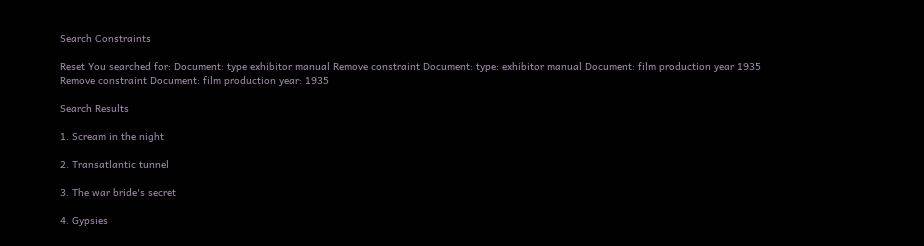Search Constraints

Reset You searched for: Document: type exhibitor manual Remove constraint Document: type: exhibitor manual Document: film production year 1935 Remove constraint Document: film production year: 1935

Search Results

1. Scream in the night

2. Transatlantic tunnel

3. The war bride's secret

4. Gypsies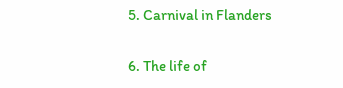5. Carnival in Flanders

6. The life of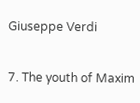Giuseppe Verdi

7. The youth of Maxim